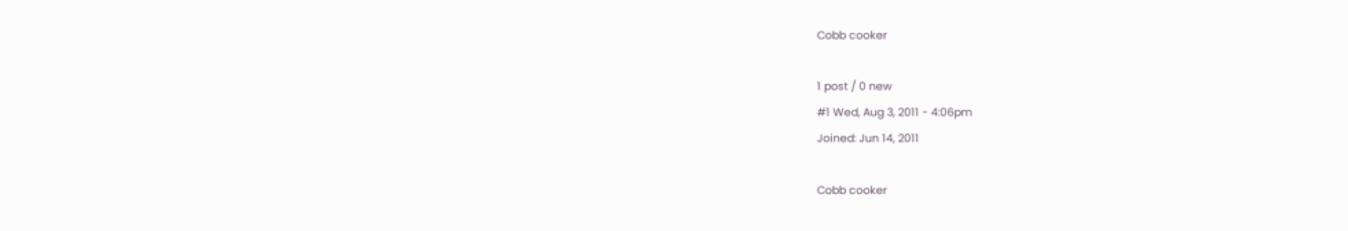Cobb cooker

1 post / 0 new
#1 Wed, Aug 3, 2011 - 4:06pm
Joined: Jun 14, 2011

Cobb cooker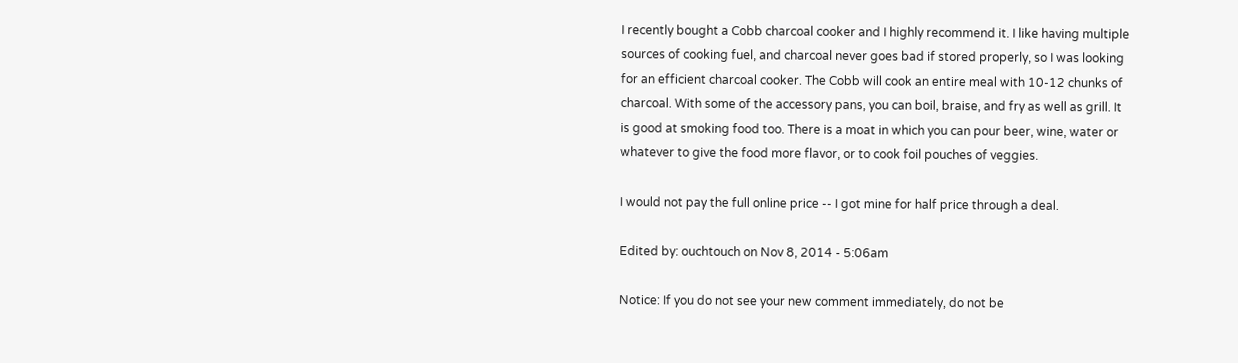I recently bought a Cobb charcoal cooker and I highly recommend it. I like having multiple sources of cooking fuel, and charcoal never goes bad if stored properly, so I was looking for an efficient charcoal cooker. The Cobb will cook an entire meal with 10-12 chunks of charcoal. With some of the accessory pans, you can boil, braise, and fry as well as grill. It is good at smoking food too. There is a moat in which you can pour beer, wine, water or whatever to give the food more flavor, or to cook foil pouches of veggies.

I would not pay the full online price -- I got mine for half price through a deal.

Edited by: ouchtouch on Nov 8, 2014 - 5:06am

Notice: If you do not see your new comment immediately, do not be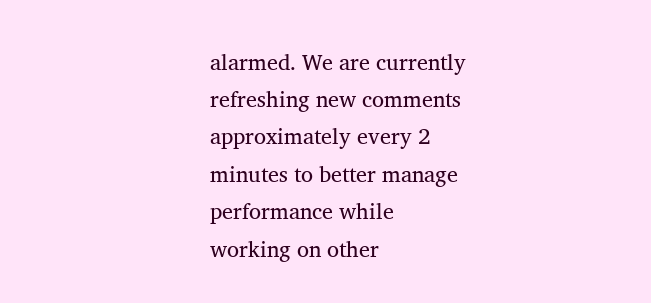alarmed. We are currently refreshing new comments approximately every 2 minutes to better manage performance while working on other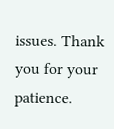issues. Thank you for your patience.